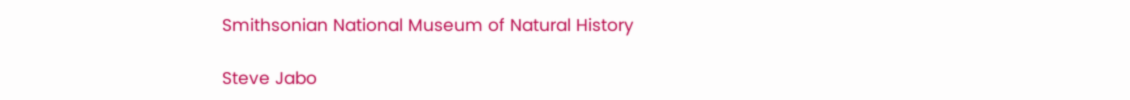Smithsonian National Museum of Natural History

Steve Jabo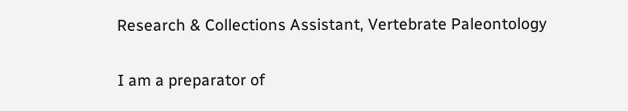Research & Collections Assistant, Vertebrate Paleontology

I am a preparator of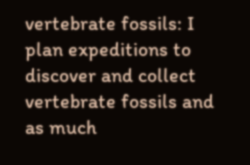vertebrate fossils: I plan expeditions to discover and collect vertebrate fossils and as much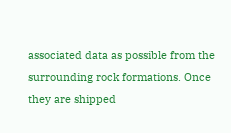associated data as possible from the surrounding rock formations. Once they are shipped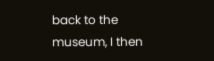back to the museum, I then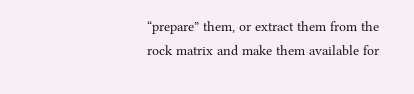“prepare” them, or extract them from the rock matrix and make them available for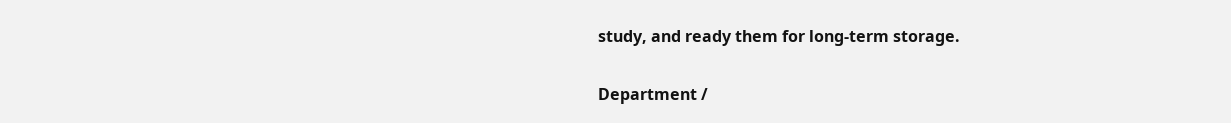study, and ready them for long-term storage.

Department /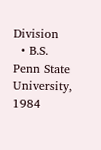Division
  • B.S. Penn State University, 1984